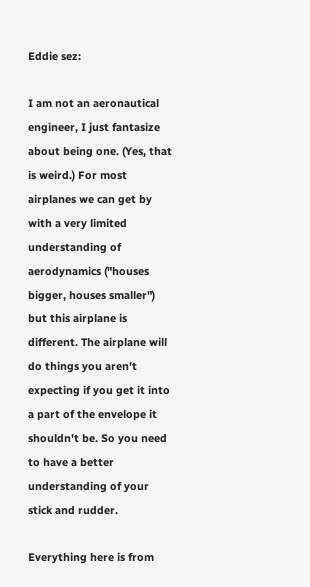Eddie sez:

I am not an aeronautical engineer, I just fantasize about being one. (Yes, that is weird.) For most airplanes we can get by with a very limited understanding of aerodynamics ("houses bigger, houses smaller") but this airplane is different. The airplane will do things you aren't expecting if you get it into a part of the envelope it shouldn't be. So you need to have a better understanding of your stick and rudder.

Everything here is from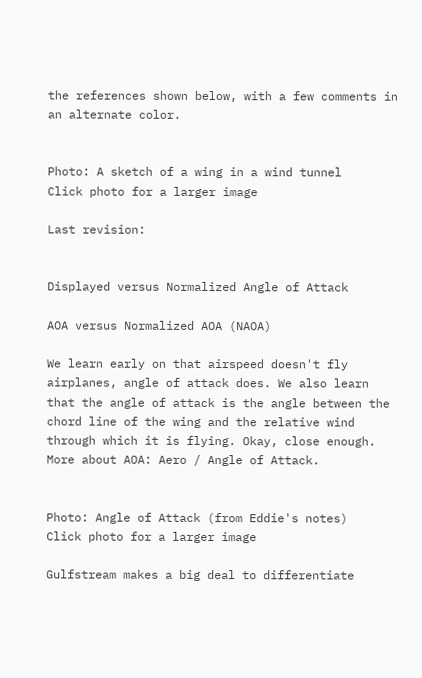the references shown below, with a few comments in an alternate color.


Photo: A sketch of a wing in a wind tunnel
Click photo for a larger image

Last revision:


Displayed versus Normalized Angle of Attack

AOA versus Normalized AOA (NAOA)

We learn early on that airspeed doesn't fly airplanes, angle of attack does. We also learn that the angle of attack is the angle between the chord line of the wing and the relative wind through which it is flying. Okay, close enough. More about AOA: Aero / Angle of Attack.


Photo: Angle of Attack (from Eddie's notes)
Click photo for a larger image

Gulfstream makes a big deal to differentiate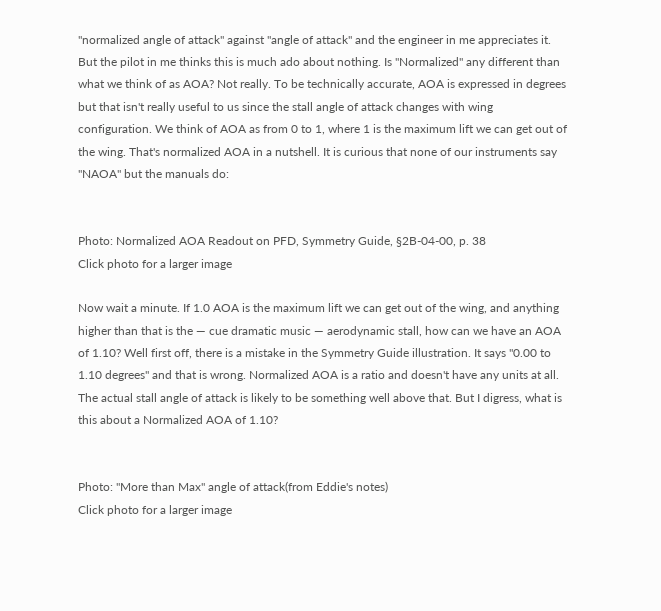"normalized angle of attack" against "angle of attack" and the engineer in me appreciates it. But the pilot in me thinks this is much ado about nothing. Is "Normalized" any different than what we think of as AOA? Not really. To be technically accurate, AOA is expressed in degrees but that isn't really useful to us since the stall angle of attack changes with wing configuration. We think of AOA as from 0 to 1, where 1 is the maximum lift we can get out of the wing. That's normalized AOA in a nutshell. It is curious that none of our instruments say "NAOA" but the manuals do:


Photo: Normalized AOA Readout on PFD, Symmetry Guide, §2B-04-00, p. 38
Click photo for a larger image

Now wait a minute. If 1.0 AOA is the maximum lift we can get out of the wing, and anything higher than that is the — cue dramatic music — aerodynamic stall, how can we have an AOA of 1.10? Well first off, there is a mistake in the Symmetry Guide illustration. It says "0.00 to 1.10 degrees" and that is wrong. Normalized AOA is a ratio and doesn't have any units at all. The actual stall angle of attack is likely to be something well above that. But I digress, what is this about a Normalized AOA of 1.10?


Photo: "More than Max" angle of attack(from Eddie's notes)
Click photo for a larger image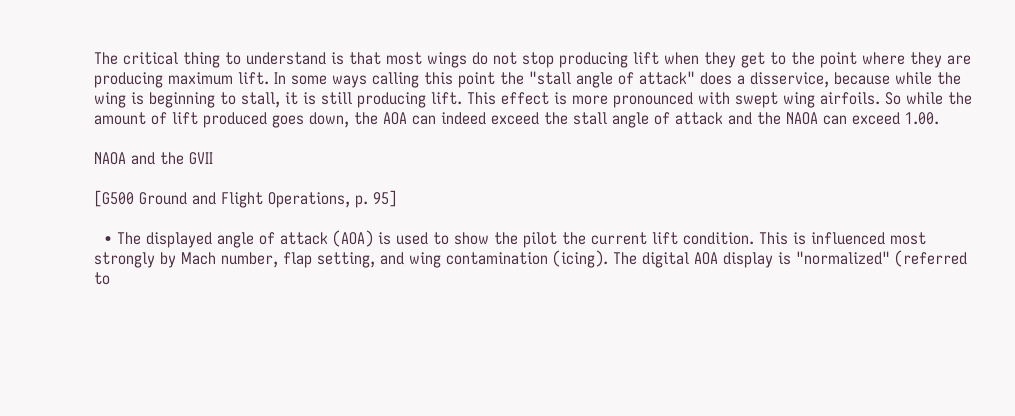The critical thing to understand is that most wings do not stop producing lift when they get to the point where they are producing maximum lift. In some ways calling this point the "stall angle of attack" does a disservice, because while the wing is beginning to stall, it is still producing lift. This effect is more pronounced with swept wing airfoils. So while the amount of lift produced goes down, the AOA can indeed exceed the stall angle of attack and the NAOA can exceed 1.00.

NAOA and the GVII

[G500 Ground and Flight Operations, p. 95]

  • The displayed angle of attack (AOA) is used to show the pilot the current lift condition. This is influenced most strongly by Mach number, flap setting, and wing contamination (icing). The digital AOA display is "normalized" (referred to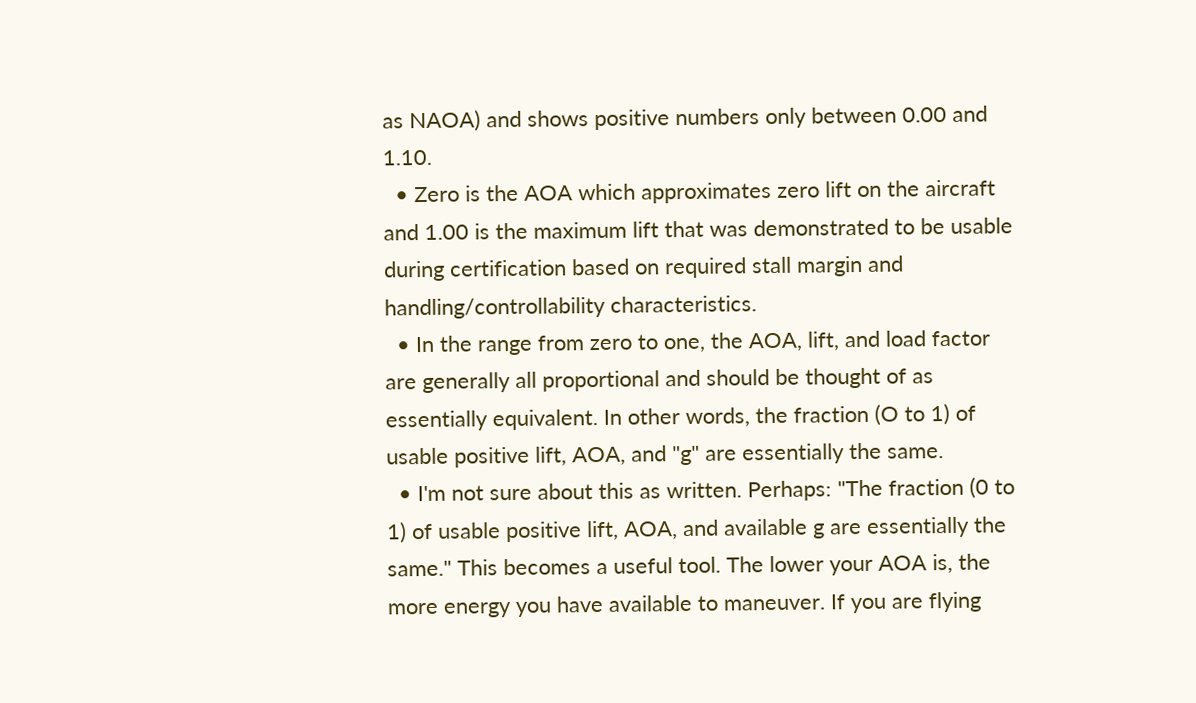as NAOA) and shows positive numbers only between 0.00 and 1.10.
  • Zero is the AOA which approximates zero lift on the aircraft and 1.00 is the maximum lift that was demonstrated to be usable during certification based on required stall margin and handling/controllability characteristics.
  • In the range from zero to one, the AOA, lift, and load factor are generally all proportional and should be thought of as essentially equivalent. In other words, the fraction (O to 1) of usable positive lift, AOA, and "g" are essentially the same.
  • I'm not sure about this as written. Perhaps: "The fraction (0 to 1) of usable positive lift, AOA, and available g are essentially the same." This becomes a useful tool. The lower your AOA is, the more energy you have available to maneuver. If you are flying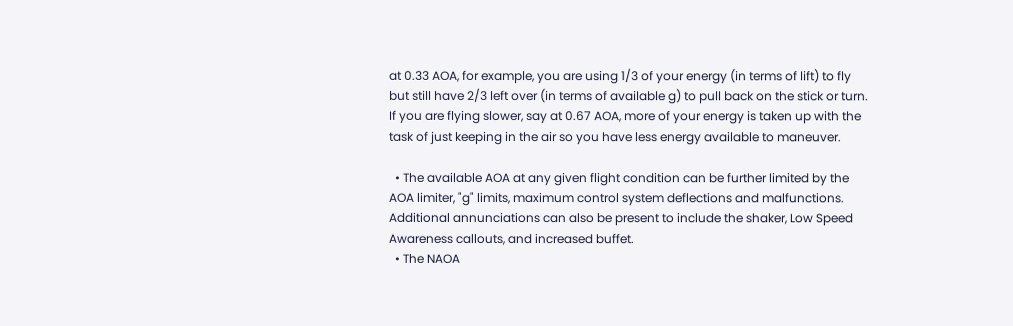at 0.33 AOA, for example, you are using 1/3 of your energy (in terms of lift) to fly but still have 2/3 left over (in terms of available g) to pull back on the stick or turn. If you are flying slower, say at 0.67 AOA, more of your energy is taken up with the task of just keeping in the air so you have less energy available to maneuver.

  • The available AOA at any given flight condition can be further limited by the AOA limiter, "g" limits, maximum control system deflections and malfunctions. Additional annunciations can also be present to include the shaker, Low Speed Awareness callouts, and increased buffet.
  • The NAOA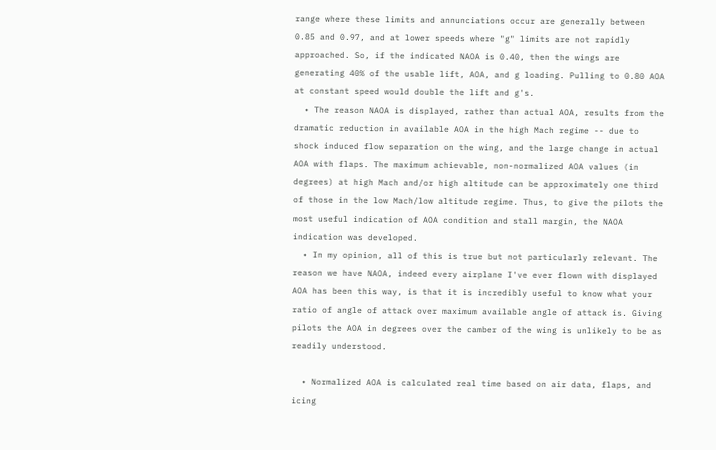range where these limits and annunciations occur are generally between 0.85 and 0.97, and at lower speeds where "g" limits are not rapidly approached. So, if the indicated NAOA is 0.40, then the wings are generating 40% of the usable lift, AOA, and g loading. Pulling to 0.80 AOA at constant speed would double the lift and g's.
  • The reason NAOA is displayed, rather than actual AOA, results from the dramatic reduction in available AOA in the high Mach regime -- due to shock induced flow separation on the wing, and the large change in actual AOA with flaps. The maximum achievable, non-normalized AOA values (in degrees) at high Mach and/or high altitude can be approximately one third of those in the low Mach/low altitude regime. Thus, to give the pilots the most useful indication of AOA condition and stall margin, the NAOA indication was developed.
  • In my opinion, all of this is true but not particularly relevant. The reason we have NAOA, indeed every airplane I've ever flown with displayed AOA has been this way, is that it is incredibly useful to know what your ratio of angle of attack over maximum available angle of attack is. Giving pilots the AOA in degrees over the camber of the wing is unlikely to be as readily understood.

  • Normalized AOA is calculated real time based on air data, flaps, and icing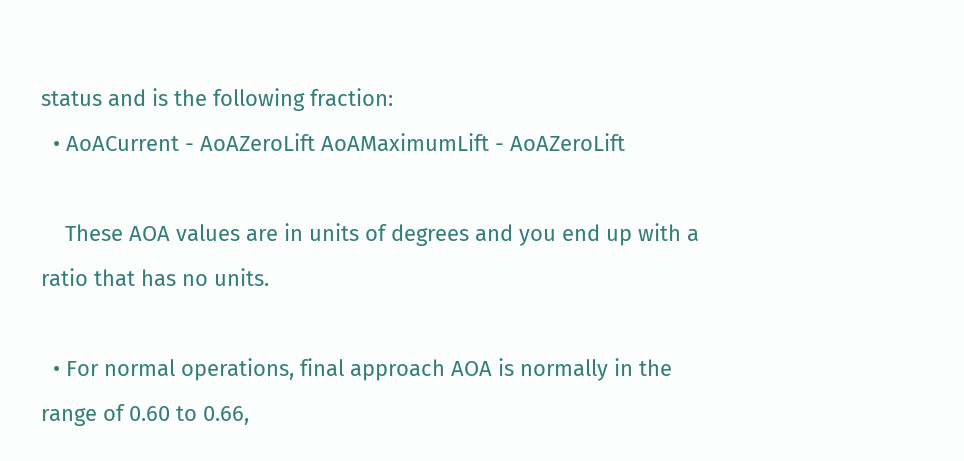status and is the following fraction:
  • AoACurrent - AoAZeroLift AoAMaximumLift - AoAZeroLift

    These AOA values are in units of degrees and you end up with a ratio that has no units.

  • For normal operations, final approach AOA is normally in the range of 0.60 to 0.66,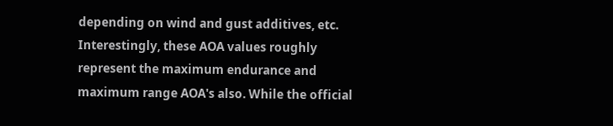depending on wind and gust additives, etc. Interestingly, these AOA values roughly represent the maximum endurance and maximum range AOA's also. While the official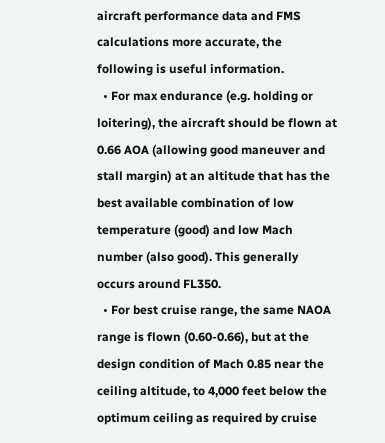aircraft performance data and FMS calculations more accurate, the following is useful information.
  • For max endurance (e.g. holding or loitering), the aircraft should be flown at 0.66 AOA (allowing good maneuver and stall margin) at an altitude that has the best available combination of low temperature (good) and low Mach number (also good). This generally occurs around FL350.
  • For best cruise range, the same NAOA range is flown (0.60-0.66), but at the design condition of Mach 0.85 near the ceiling altitude, to 4,000 feet below the optimum ceiling as required by cruise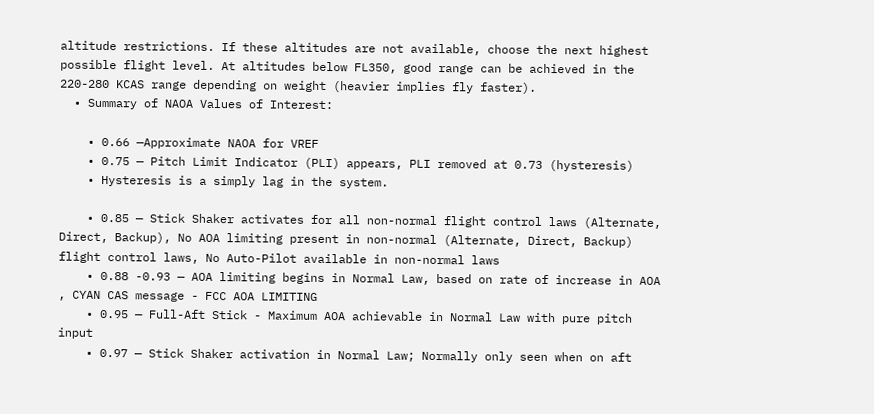altitude restrictions. If these altitudes are not available, choose the next highest possible flight level. At altitudes below FL350, good range can be achieved in the 220-280 KCAS range depending on weight (heavier implies fly faster).
  • Summary of NAOA Values of Interest:

    • 0.66 —Approximate NAOA for VREF
    • 0.75 — Pitch Limit Indicator (PLI) appears, PLI removed at 0.73 (hysteresis)
    • Hysteresis is a simply lag in the system.

    • 0.85 — Stick Shaker activates for all non-normal flight control laws (Alternate, Direct, Backup), No AOA limiting present in non-normal (Alternate, Direct, Backup) flight control laws, No Auto-Pilot available in non-normal laws
    • 0.88 -0.93 — AOA limiting begins in Normal Law, based on rate of increase in AOA , CYAN CAS message - FCC AOA LIMITING
    • 0.95 — Full-Aft Stick - Maximum AOA achievable in Normal Law with pure pitch input
    • 0.97 — Stick Shaker activation in Normal Law; Normally only seen when on aft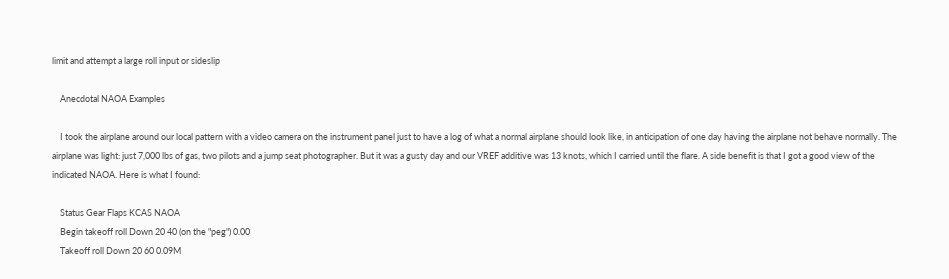limit and attempt a large roll input or sideslip

    Anecdotal NAOA Examples

    I took the airplane around our local pattern with a video camera on the instrument panel just to have a log of what a normal airplane should look like, in anticipation of one day having the airplane not behave normally. The airplane was light: just 7,000 lbs of gas, two pilots and a jump seat photographer. But it was a gusty day and our VREF additive was 13 knots, which I carried until the flare. A side benefit is that I got a good view of the indicated NAOA. Here is what I found:

    Status Gear Flaps KCAS NAOA
    Begin takeoff roll Down 20 40 (on the "peg") 0.00
    Takeoff roll Down 20 60 0.09M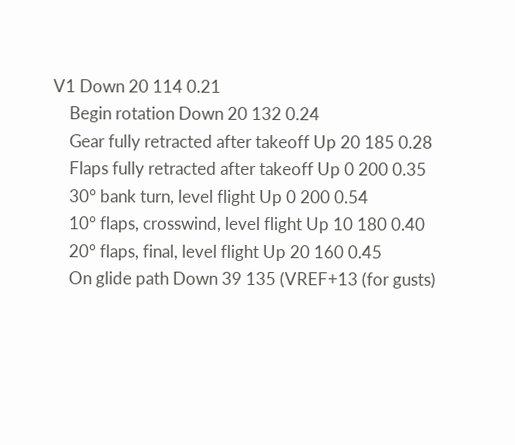V1 Down 20 114 0.21
    Begin rotation Down 20 132 0.24
    Gear fully retracted after takeoff Up 20 185 0.28
    Flaps fully retracted after takeoff Up 0 200 0.35
    30° bank turn, level flight Up 0 200 0.54
    10° flaps, crosswind, level flight Up 10 180 0.40
    20° flaps, final, level flight Up 20 160 0.45
    On glide path Down 39 135 (VREF+13 (for gusts)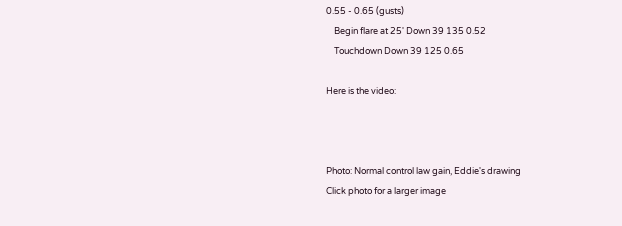0.55 - 0.65 (gusts)
    Begin flare at 25' Down 39 135 0.52
    Touchdown Down 39 125 0.65

Here is the video:



Photo: Normal control law gain, Eddie's drawing
Click photo for a larger image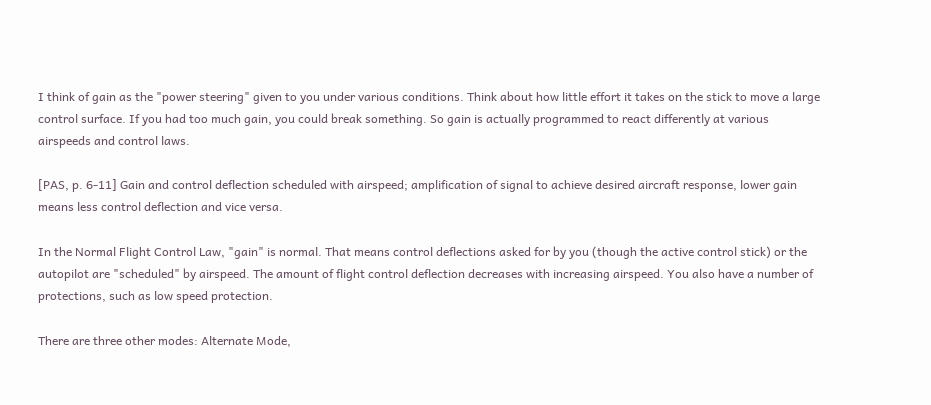I think of gain as the "power steering" given to you under various conditions. Think about how little effort it takes on the stick to move a large control surface. If you had too much gain, you could break something. So gain is actually programmed to react differently at various airspeeds and control laws.

[PAS, p. 6-11] Gain and control deflection scheduled with airspeed; amplification of signal to achieve desired aircraft response, lower gain means less control deflection and vice versa.

In the Normal Flight Control Law, "gain" is normal. That means control deflections asked for by you (though the active control stick) or the autopilot are "scheduled" by airspeed. The amount of flight control deflection decreases with increasing airspeed. You also have a number of protections, such as low speed protection.

There are three other modes: Alternate Mode,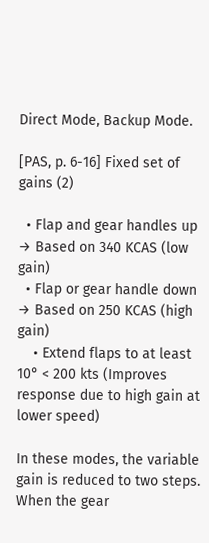Direct Mode, Backup Mode.

[PAS, p. 6-16] Fixed set of gains (2)

  • Flap and gear handles up → Based on 340 KCAS (low gain)
  • Flap or gear handle down → Based on 250 KCAS (high gain)
    • Extend flaps to at least 10° < 200 kts (Improves response due to high gain at lower speed)

In these modes, the variable gain is reduced to two steps. When the gear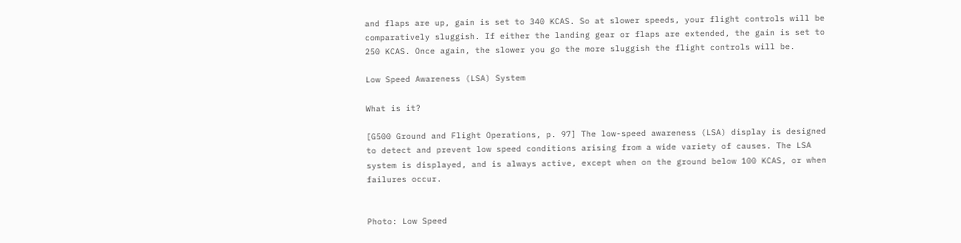and flaps are up, gain is set to 340 KCAS. So at slower speeds, your flight controls will be comparatively sluggish. If either the landing gear or flaps are extended, the gain is set to 250 KCAS. Once again, the slower you go the more sluggish the flight controls will be.

Low Speed Awareness (LSA) System

What is it?

[G500 Ground and Flight Operations, p. 97] The low-speed awareness (LSA) display is designed to detect and prevent low speed conditions arising from a wide variety of causes. The LSA system is displayed, and is always active, except when on the ground below 100 KCAS, or when failures occur.


Photo: Low Speed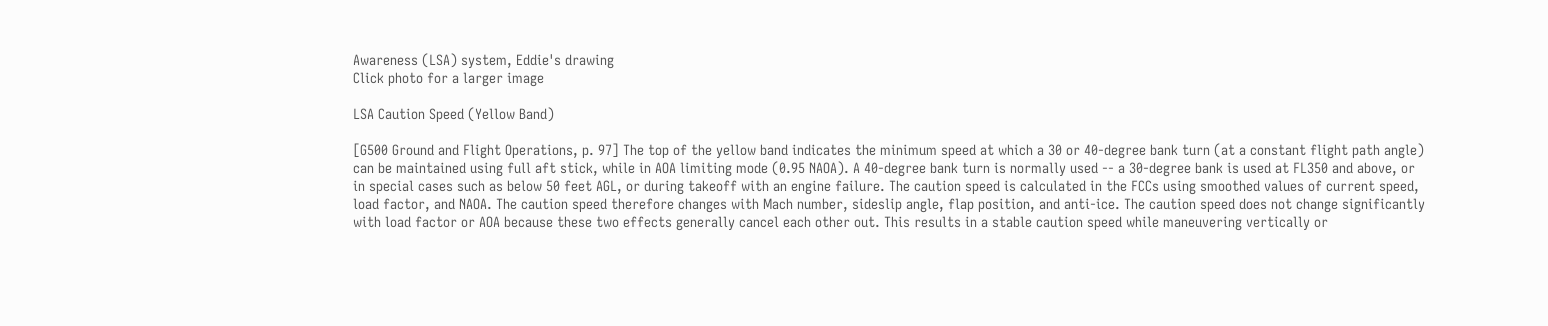Awareness (LSA) system, Eddie's drawing
Click photo for a larger image

LSA Caution Speed (Yellow Band)

[G500 Ground and Flight Operations, p. 97] The top of the yellow band indicates the minimum speed at which a 30 or 40-degree bank turn (at a constant flight path angle) can be maintained using full aft stick, while in AOA limiting mode (0.95 NAOA). A 40-degree bank turn is normally used -- a 30-degree bank is used at FL350 and above, or in special cases such as below 50 feet AGL, or during takeoff with an engine failure. The caution speed is calculated in the FCCs using smoothed values of current speed, load factor, and NAOA. The caution speed therefore changes with Mach number, sideslip angle, flap position, and anti-ice. The caution speed does not change significantly with load factor or AOA because these two effects generally cancel each other out. This results in a stable caution speed while maneuvering vertically or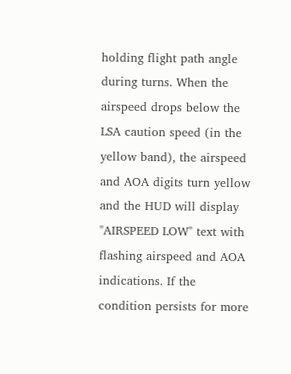holding flight path angle during turns. When the airspeed drops below the LSA caution speed (in the yellow band), the airspeed and AOA digits turn yellow and the HUD will display "AIRSPEED LOW" text with flashing airspeed and AOA indications. If the condition persists for more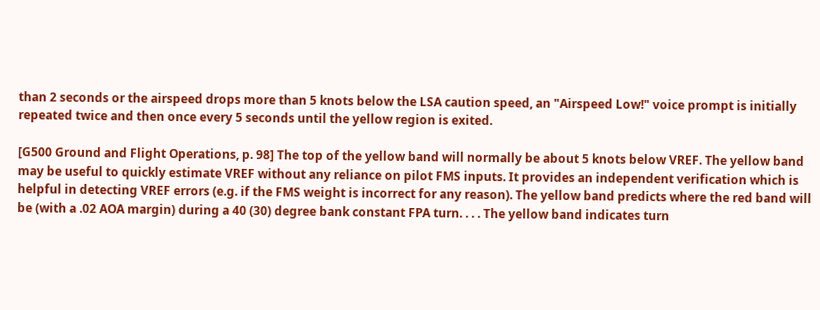than 2 seconds or the airspeed drops more than 5 knots below the LSA caution speed, an "Airspeed Low!" voice prompt is initially repeated twice and then once every 5 seconds until the yellow region is exited.

[G500 Ground and Flight Operations, p. 98] The top of the yellow band will normally be about 5 knots below VREF. The yellow band may be useful to quickly estimate VREF without any reliance on pilot FMS inputs. It provides an independent verification which is helpful in detecting VREF errors (e.g. if the FMS weight is incorrect for any reason). The yellow band predicts where the red band will be (with a .02 AOA margin) during a 40 (30) degree bank constant FPA turn. . . . The yellow band indicates turn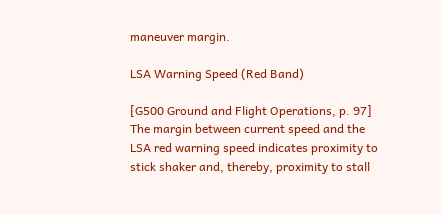maneuver margin.

LSA Warning Speed (Red Band)

[G500 Ground and Flight Operations, p. 97] The margin between current speed and the LSA red warning speed indicates proximity to stick shaker and, thereby, proximity to stall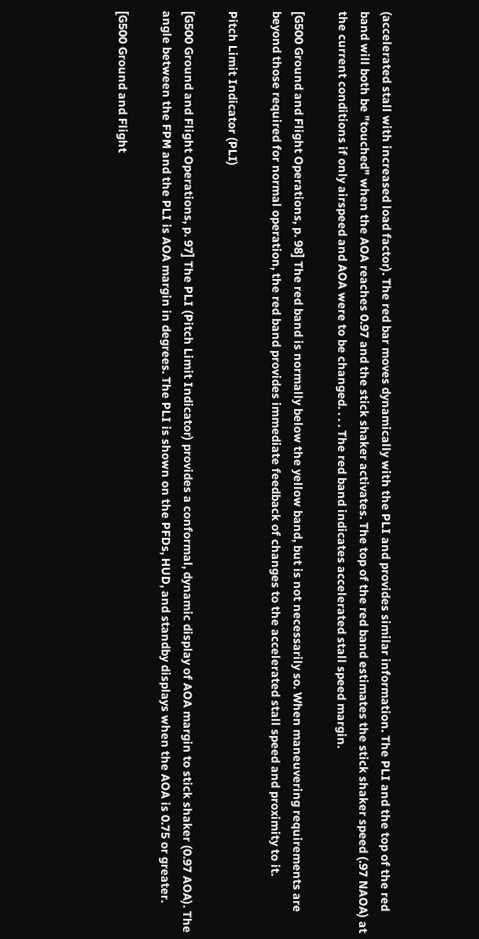(accelerated stall with increased load factor). The red bar moves dynamically with the PLI and provides similar information. The PLI and the top of the red band will both be "touched" when the AOA reaches 0.97 and the stick shaker activates. The top of the red band estimates the stick shaker speed (.97 NAOA) at the current conditions if only airspeed and AOA were to be changed. . . . The red band indicates accelerated stall speed margin.

[G500 Ground and Flight Operations, p. 98] The red band is normally below the yellow band, but is not necessarily so. When maneuvering requirements are beyond those required for normal operation, the red band provides immediate feedback of changes to the accelerated stall speed and proximity to it.

Pitch Limit Indicator (PLI)

[G500 Ground and Flight Operations, p. 97] The PLI (Pitch Limit Indicator) provides a conformal, dynamic display of AOA margin to stick shaker (0.97 AOA). The angle between the FPM and the PLI is AOA margin in degrees. The PLI is shown on the PFDs, HUD, and standby displays when the AOA is 0.75 or greater.

[G500 Ground and Flight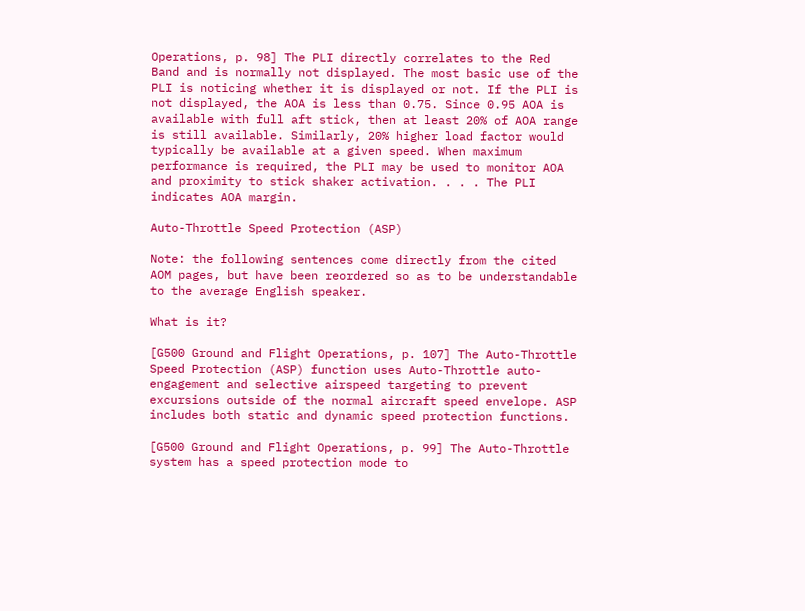Operations, p. 98] The PLI directly correlates to the Red Band and is normally not displayed. The most basic use of the PLI is noticing whether it is displayed or not. If the PLI is not displayed, the AOA is less than 0.75. Since 0.95 AOA is available with full aft stick, then at least 20% of AOA range is still available. Similarly, 20% higher load factor would typically be available at a given speed. When maximum performance is required, the PLI may be used to monitor AOA and proximity to stick shaker activation. . . . The PLI indicates AOA margin.

Auto-Throttle Speed Protection (ASP)

Note: the following sentences come directly from the cited AOM pages, but have been reordered so as to be understandable to the average English speaker.

What is it?

[G500 Ground and Flight Operations, p. 107] The Auto-Throttle Speed Protection (ASP) function uses Auto-Throttle auto-engagement and selective airspeed targeting to prevent excursions outside of the normal aircraft speed envelope. ASP includes both static and dynamic speed protection functions.

[G500 Ground and Flight Operations, p. 99] The Auto-Throttle system has a speed protection mode to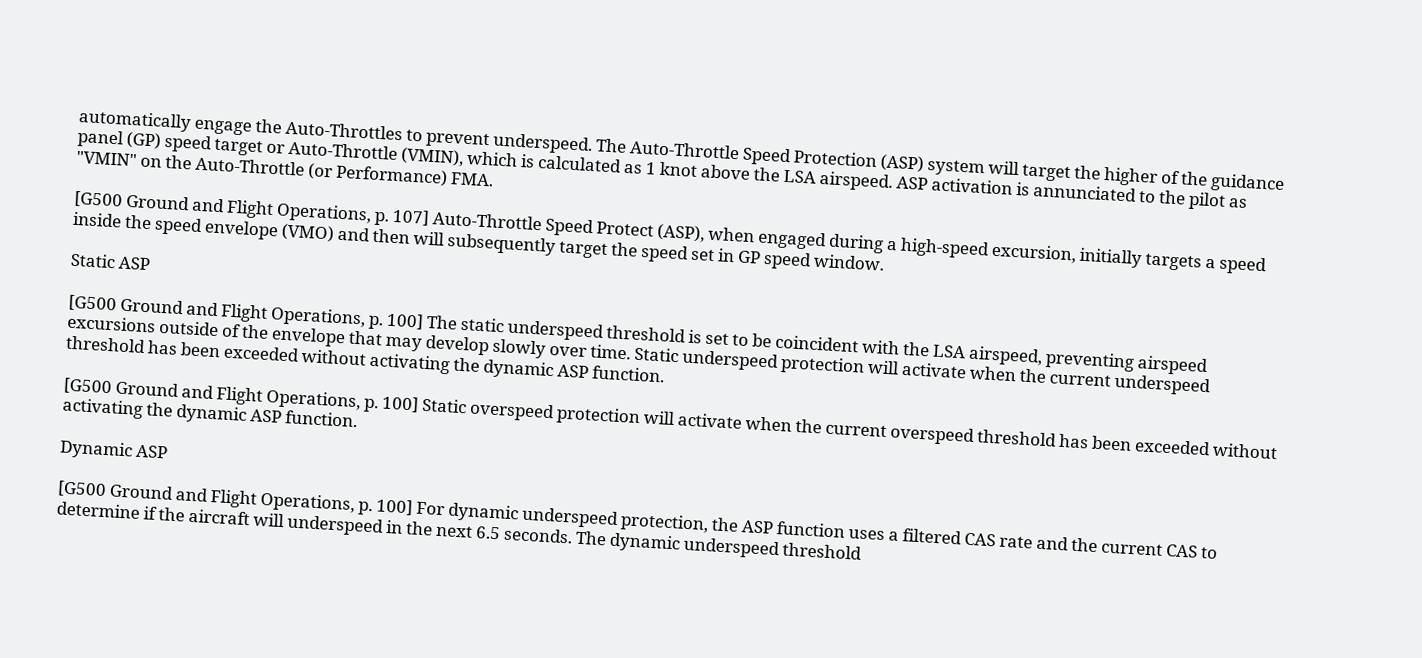automatically engage the Auto-Throttles to prevent underspeed. The Auto-Throttle Speed Protection (ASP) system will target the higher of the guidance panel (GP) speed target or Auto-Throttle (VMIN), which is calculated as 1 knot above the LSA airspeed. ASP activation is annunciated to the pilot as "VMIN" on the Auto-Throttle (or Performance) FMA.

[G500 Ground and Flight Operations, p. 107] Auto-Throttle Speed Protect (ASP), when engaged during a high-speed excursion, initially targets a speed inside the speed envelope (VMO) and then will subsequently target the speed set in GP speed window.

Static ASP

[G500 Ground and Flight Operations, p. 100] The static underspeed threshold is set to be coincident with the LSA airspeed, preventing airspeed excursions outside of the envelope that may develop slowly over time. Static underspeed protection will activate when the current underspeed threshold has been exceeded without activating the dynamic ASP function.

[G500 Ground and Flight Operations, p. 100] Static overspeed protection will activate when the current overspeed threshold has been exceeded without activating the dynamic ASP function.

Dynamic ASP

[G500 Ground and Flight Operations, p. 100] For dynamic underspeed protection, the ASP function uses a filtered CAS rate and the current CAS to determine if the aircraft will underspeed in the next 6.5 seconds. The dynamic underspeed threshold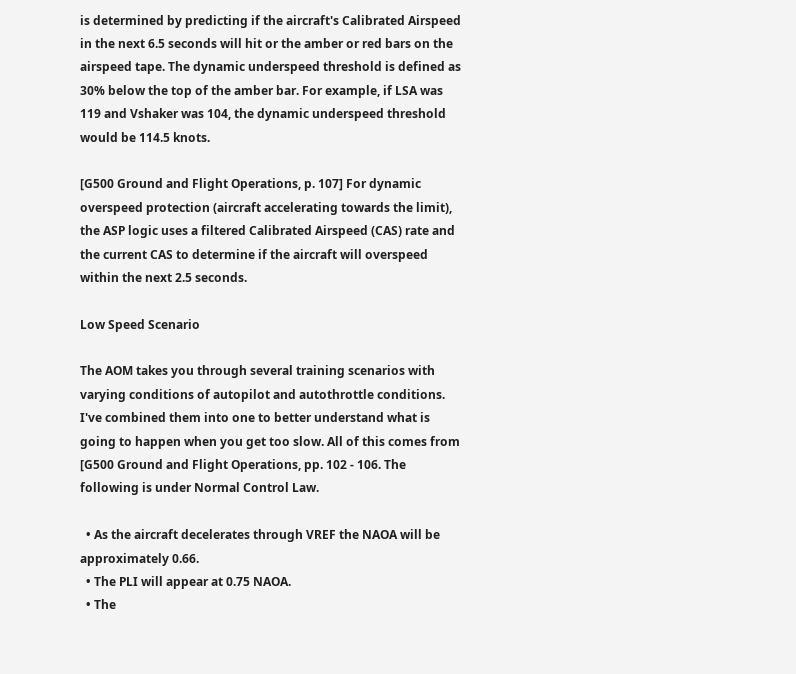is determined by predicting if the aircraft's Calibrated Airspeed in the next 6.5 seconds will hit or the amber or red bars on the airspeed tape. The dynamic underspeed threshold is defined as 30% below the top of the amber bar. For example, if LSA was 119 and Vshaker was 104, the dynamic underspeed threshold would be 114.5 knots.

[G500 Ground and Flight Operations, p. 107] For dynamic overspeed protection (aircraft accelerating towards the limit), the ASP logic uses a filtered Calibrated Airspeed (CAS) rate and the current CAS to determine if the aircraft will overspeed within the next 2.5 seconds.

Low Speed Scenario

The AOM takes you through several training scenarios with varying conditions of autopilot and autothrottle conditions. I've combined them into one to better understand what is going to happen when you get too slow. All of this comes from [G500 Ground and Flight Operations, pp. 102 - 106. The following is under Normal Control Law.

  • As the aircraft decelerates through VREF the NAOA will be approximately 0.66.
  • The PLI will appear at 0.75 NAOA.
  • The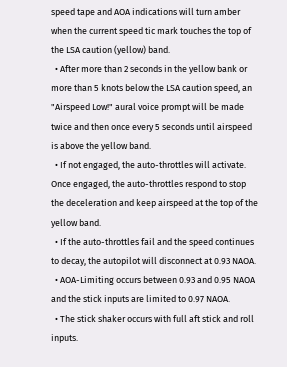speed tape and AOA indications will turn amber when the current speed tic mark touches the top of the LSA caution (yellow) band.
  • After more than 2 seconds in the yellow bank or more than 5 knots below the LSA caution speed, an "Airspeed Low!" aural voice prompt will be made twice and then once every 5 seconds until airspeed is above the yellow band.
  • If not engaged, the auto-throttles will activate. Once engaged, the auto-throttles respond to stop the deceleration and keep airspeed at the top of the yellow band.
  • If the auto-throttles fail and the speed continues to decay, the autopilot will disconnect at 0.93 NAOA.
  • AOA-Limiting occurs between 0.93 and 0.95 NAOA and the stick inputs are limited to 0.97 NAOA.
  • The stick shaker occurs with full aft stick and roll inputs.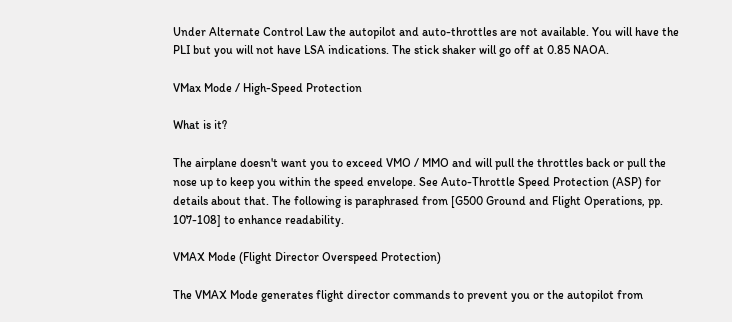Under Alternate Control Law the autopilot and auto-throttles are not available. You will have the PLI but you will not have LSA indications. The stick shaker will go off at 0.85 NAOA.

VMax Mode / High-Speed Protection

What is it?

The airplane doesn't want you to exceed VMO / MMO and will pull the throttles back or pull the nose up to keep you within the speed envelope. See Auto-Throttle Speed Protection (ASP) for details about that. The following is paraphrased from [G500 Ground and Flight Operations, pp. 107-108] to enhance readability.

VMAX Mode (Flight Director Overspeed Protection)

The VMAX Mode generates flight director commands to prevent you or the autopilot from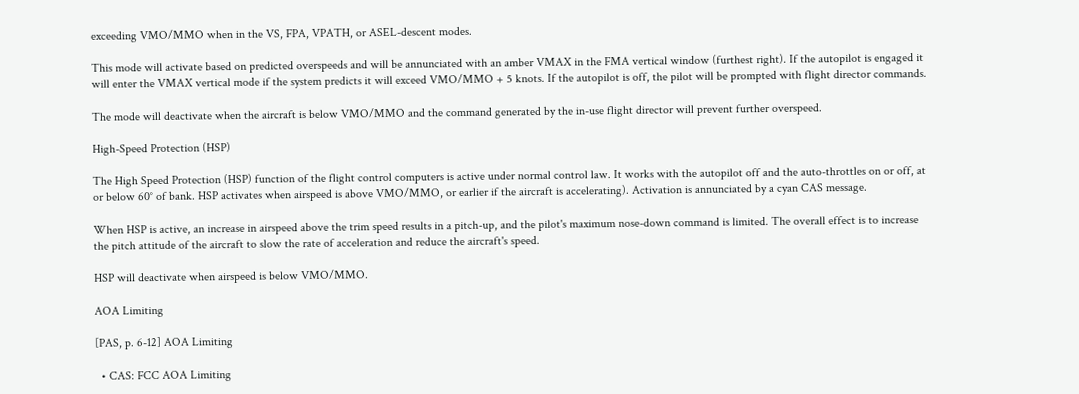exceeding VMO/MMO when in the VS, FPA, VPATH, or ASEL-descent modes.

This mode will activate based on predicted overspeeds and will be annunciated with an amber VMAX in the FMA vertical window (furthest right). If the autopilot is engaged it will enter the VMAX vertical mode if the system predicts it will exceed VMO/MMO + 5 knots. If the autopilot is off, the pilot will be prompted with flight director commands.

The mode will deactivate when the aircraft is below VMO/MMO and the command generated by the in-use flight director will prevent further overspeed.

High-Speed Protection (HSP)

The High Speed Protection (HSP) function of the flight control computers is active under normal control law. It works with the autopilot off and the auto-throttles on or off, at or below 60° of bank. HSP activates when airspeed is above VMO/MMO, or earlier if the aircraft is accelerating). Activation is annunciated by a cyan CAS message.

When HSP is active, an increase in airspeed above the trim speed results in a pitch-up, and the pilot's maximum nose-down command is limited. The overall effect is to increase the pitch attitude of the aircraft to slow the rate of acceleration and reduce the aircraft's speed.

HSP will deactivate when airspeed is below VMO/MMO.

AOA Limiting

[PAS, p. 6-12] AOA Limiting

  • CAS: FCC AOA Limiting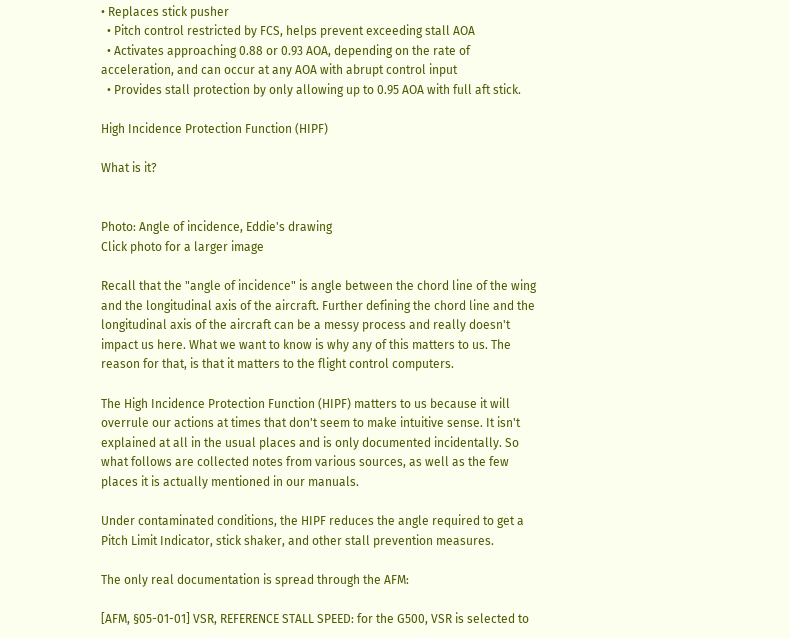• Replaces stick pusher
  • Pitch control restricted by FCS, helps prevent exceeding stall AOA
  • Activates approaching 0.88 or 0.93 AOA, depending on the rate of acceleration, and can occur at any AOA with abrupt control input
  • Provides stall protection by only allowing up to 0.95 AOA with full aft stick.

High Incidence Protection Function (HIPF)

What is it?


Photo: Angle of incidence, Eddie's drawing
Click photo for a larger image

Recall that the "angle of incidence" is angle between the chord line of the wing and the longitudinal axis of the aircraft. Further defining the chord line and the longitudinal axis of the aircraft can be a messy process and really doesn't impact us here. What we want to know is why any of this matters to us. The reason for that, is that it matters to the flight control computers.

The High Incidence Protection Function (HIPF) matters to us because it will overrule our actions at times that don't seem to make intuitive sense. It isn't explained at all in the usual places and is only documented incidentally. So what follows are collected notes from various sources, as well as the few places it is actually mentioned in our manuals.

Under contaminated conditions, the HIPF reduces the angle required to get a Pitch Limit Indicator, stick shaker, and other stall prevention measures.

The only real documentation is spread through the AFM:

[AFM, §05-01-01] VSR, REFERENCE STALL SPEED: for the G500, VSR is selected to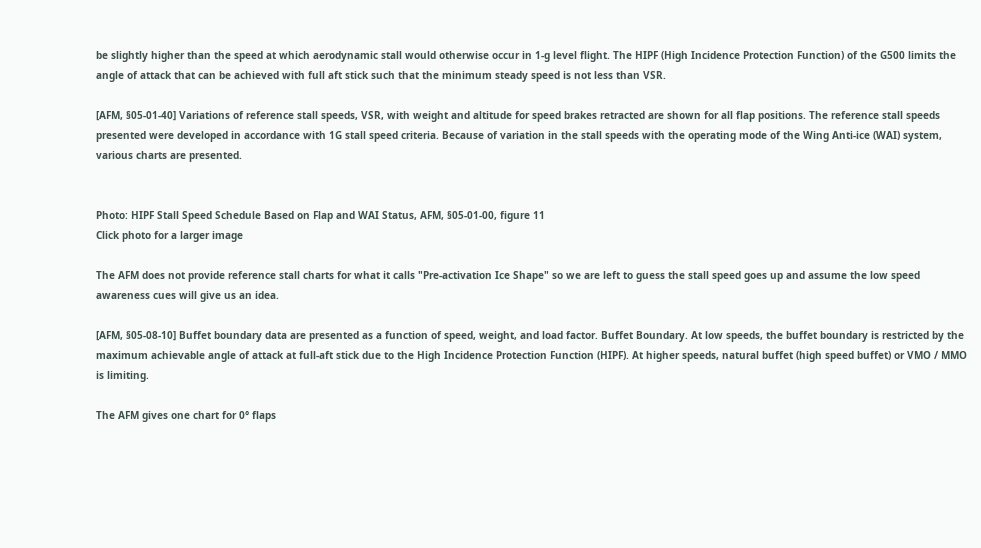be slightly higher than the speed at which aerodynamic stall would otherwise occur in 1-g level flight. The HIPF (High Incidence Protection Function) of the G500 limits the angle of attack that can be achieved with full aft stick such that the minimum steady speed is not less than VSR.

[AFM, §05-01-40] Variations of reference stall speeds, VSR, with weight and altitude for speed brakes retracted are shown for all flap positions. The reference stall speeds presented were developed in accordance with 1G stall speed criteria. Because of variation in the stall speeds with the operating mode of the Wing Anti-ice (WAI) system, various charts are presented.


Photo: HIPF Stall Speed Schedule Based on Flap and WAI Status, AFM, §05-01-00, figure 11
Click photo for a larger image

The AFM does not provide reference stall charts for what it calls "Pre-activation Ice Shape" so we are left to guess the stall speed goes up and assume the low speed awareness cues will give us an idea.

[AFM, §05-08-10] Buffet boundary data are presented as a function of speed, weight, and load factor. Buffet Boundary. At low speeds, the buffet boundary is restricted by the maximum achievable angle of attack at full-aft stick due to the High Incidence Protection Function (HIPF). At higher speeds, natural buffet (high speed buffet) or VMO / MMO is limiting.

The AFM gives one chart for 0° flaps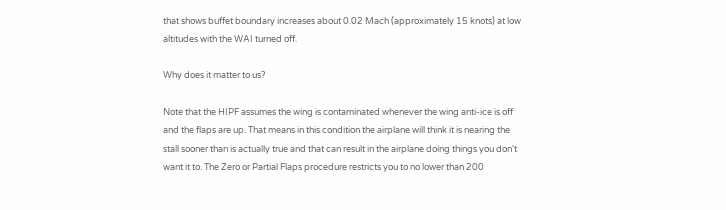that shows buffet boundary increases about 0.02 Mach (approximately 15 knots) at low altitudes with the WAI turned off.

Why does it matter to us?

Note that the HIPF assumes the wing is contaminated whenever the wing anti-ice is off and the flaps are up. That means in this condition the airplane will think it is nearing the stall sooner than is actually true and that can result in the airplane doing things you don't want it to. The Zero or Partial Flaps procedure restricts you to no lower than 200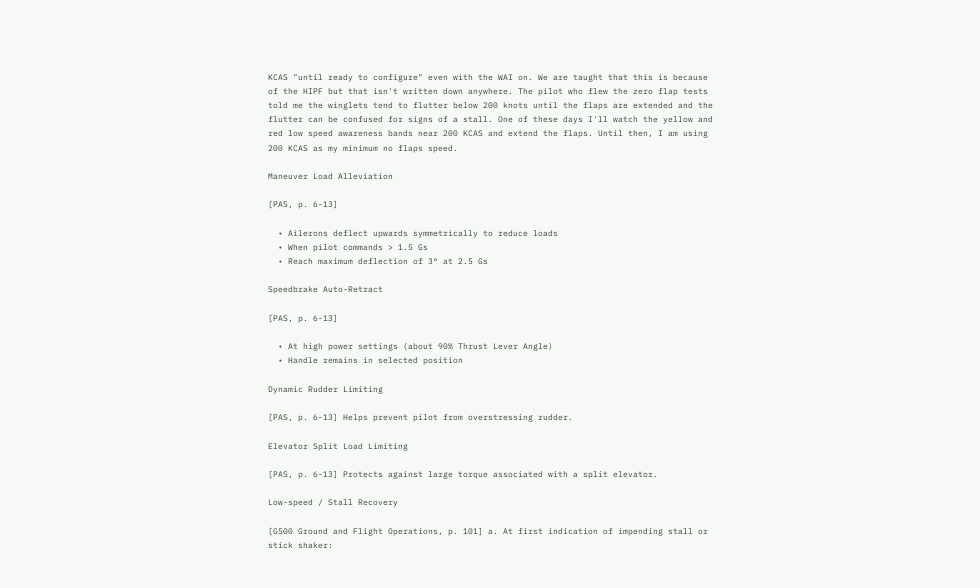KCAS "until ready to configure" even with the WAI on. We are taught that this is because of the HIPF but that isn't written down anywhere. The pilot who flew the zero flap tests told me the winglets tend to flutter below 200 knots until the flaps are extended and the flutter can be confused for signs of a stall. One of these days I'll watch the yellow and red low speed awareness bands near 200 KCAS and extend the flaps. Until then, I am using 200 KCAS as my minimum no flaps speed.

Maneuver Load Alleviation

[PAS, p. 6-13]

  • Ailerons deflect upwards symmetrically to reduce loads
  • When pilot commands > 1.5 Gs
  • Reach maximum deflection of 3° at 2.5 Gs

Speedbrake Auto-Retract

[PAS, p. 6-13]

  • At high power settings (about 90% Thrust Lever Angle)
  • Handle remains in selected position

Dynamic Rudder Limiting

[PAS, p. 6-13] Helps prevent pilot from overstressing rudder.

Elevator Split Load Limiting

[PAS, p. 6-13] Protects against large torque associated with a split elevator.

Low-speed / Stall Recovery

[G500 Ground and Flight Operations, p. 101] a. At first indication of impending stall or stick shaker: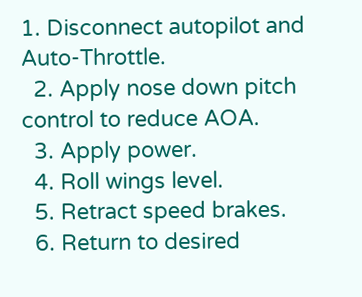1. Disconnect autopilot and Auto-Throttle.
  2. Apply nose down pitch control to reduce AOA.
  3. Apply power.
  4. Roll wings level.
  5. Retract speed brakes.
  6. Return to desired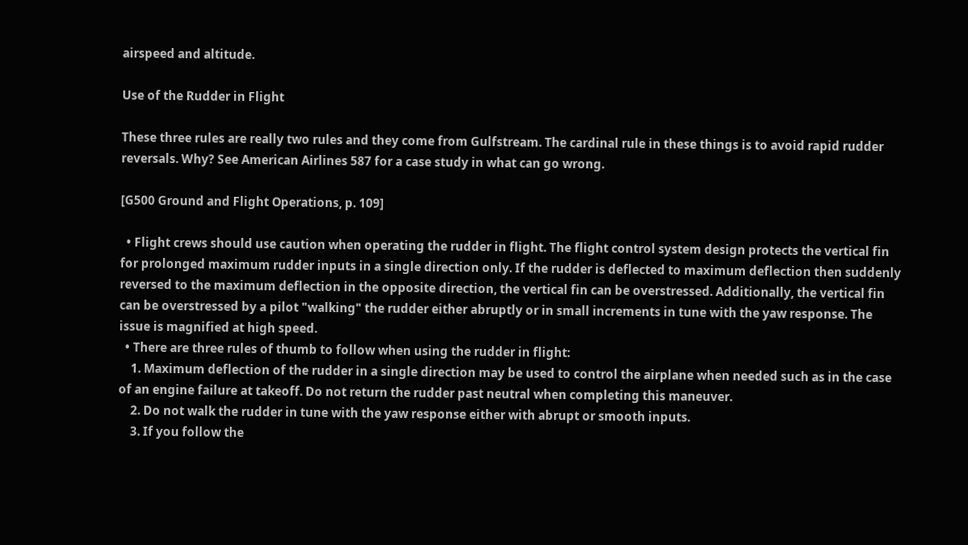airspeed and altitude.

Use of the Rudder in Flight

These three rules are really two rules and they come from Gulfstream. The cardinal rule in these things is to avoid rapid rudder reversals. Why? See American Airlines 587 for a case study in what can go wrong.

[G500 Ground and Flight Operations, p. 109]

  • Flight crews should use caution when operating the rudder in flight. The flight control system design protects the vertical fin for prolonged maximum rudder inputs in a single direction only. If the rudder is deflected to maximum deflection then suddenly reversed to the maximum deflection in the opposite direction, the vertical fin can be overstressed. Additionally, the vertical fin can be overstressed by a pilot "walking" the rudder either abruptly or in small increments in tune with the yaw response. The issue is magnified at high speed.
  • There are three rules of thumb to follow when using the rudder in flight:
    1. Maximum deflection of the rudder in a single direction may be used to control the airplane when needed such as in the case of an engine failure at takeoff. Do not return the rudder past neutral when completing this maneuver.
    2. Do not walk the rudder in tune with the yaw response either with abrupt or smooth inputs.
    3. If you follow the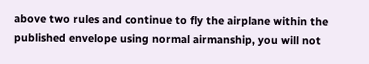above two rules and continue to fly the airplane within the published envelope using normal airmanship, you will not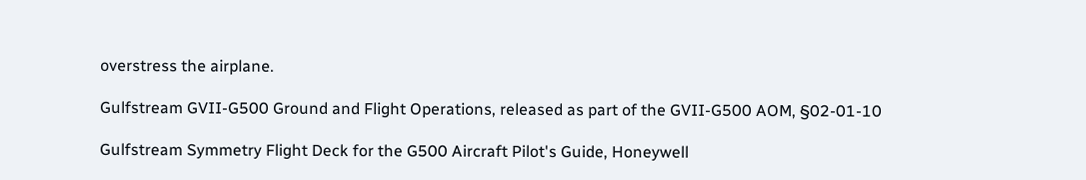overstress the airplane.

Gulfstream GVII-G500 Ground and Flight Operations, released as part of the GVII-G500 AOM, §02-01-10

Gulfstream Symmetry Flight Deck for the G500 Aircraft Pilot's Guide, Honeywell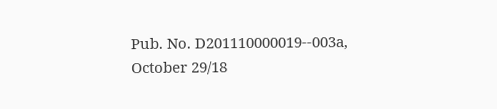Pub. No. D201110000019--003a, October 29/18